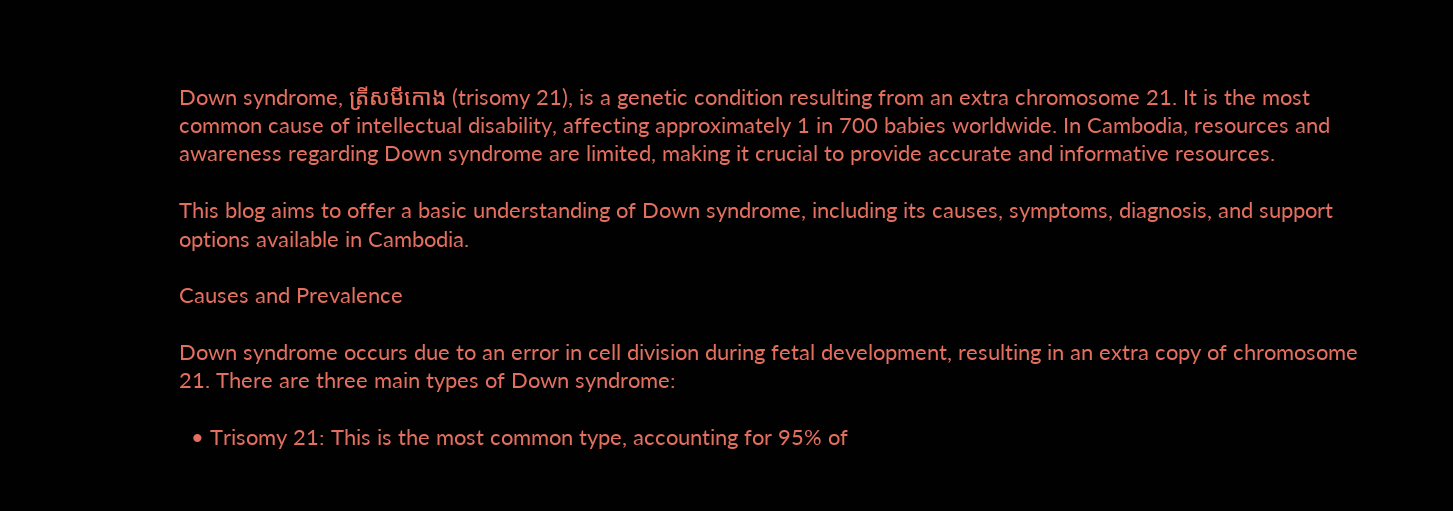Down syndrome, ត្រីសមីកោង (trisomy 21), is a genetic condition resulting from an extra chromosome 21. It is the most common cause of intellectual disability, affecting approximately 1 in 700 babies worldwide. In Cambodia, resources and awareness regarding Down syndrome are limited, making it crucial to provide accurate and informative resources.

This blog aims to offer a basic understanding of Down syndrome, including its causes, symptoms, diagnosis, and support options available in Cambodia.

Causes and Prevalence

Down syndrome occurs due to an error in cell division during fetal development, resulting in an extra copy of chromosome 21. There are three main types of Down syndrome:

  • Trisomy 21: This is the most common type, accounting for 95% of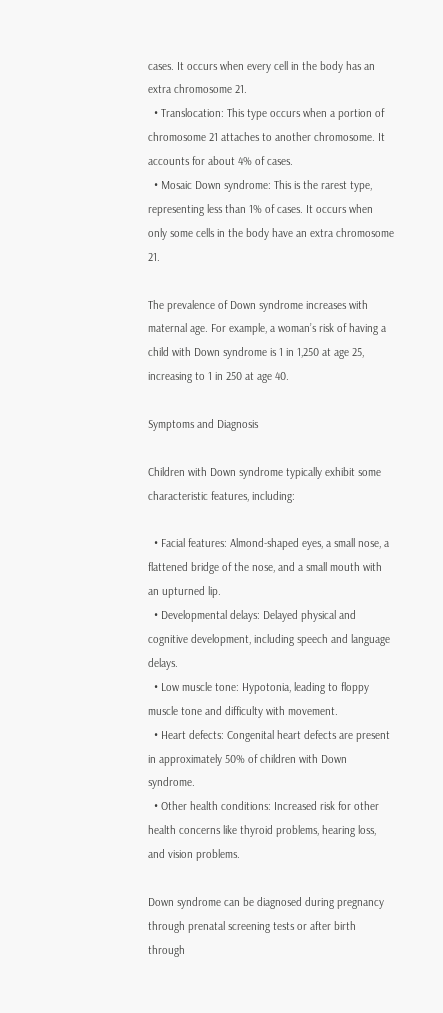cases. It occurs when every cell in the body has an extra chromosome 21.
  • Translocation: This type occurs when a portion of chromosome 21 attaches to another chromosome. It accounts for about 4% of cases.
  • Mosaic Down syndrome: This is the rarest type, representing less than 1% of cases. It occurs when only some cells in the body have an extra chromosome 21.

The prevalence of Down syndrome increases with maternal age. For example, a woman’s risk of having a child with Down syndrome is 1 in 1,250 at age 25, increasing to 1 in 250 at age 40.

Symptoms and Diagnosis

Children with Down syndrome typically exhibit some characteristic features, including:

  • Facial features: Almond-shaped eyes, a small nose, a flattened bridge of the nose, and a small mouth with an upturned lip.
  • Developmental delays: Delayed physical and cognitive development, including speech and language delays.
  • Low muscle tone: Hypotonia, leading to floppy muscle tone and difficulty with movement.
  • Heart defects: Congenital heart defects are present in approximately 50% of children with Down syndrome.
  • Other health conditions: Increased risk for other health concerns like thyroid problems, hearing loss, and vision problems.

Down syndrome can be diagnosed during pregnancy through prenatal screening tests or after birth through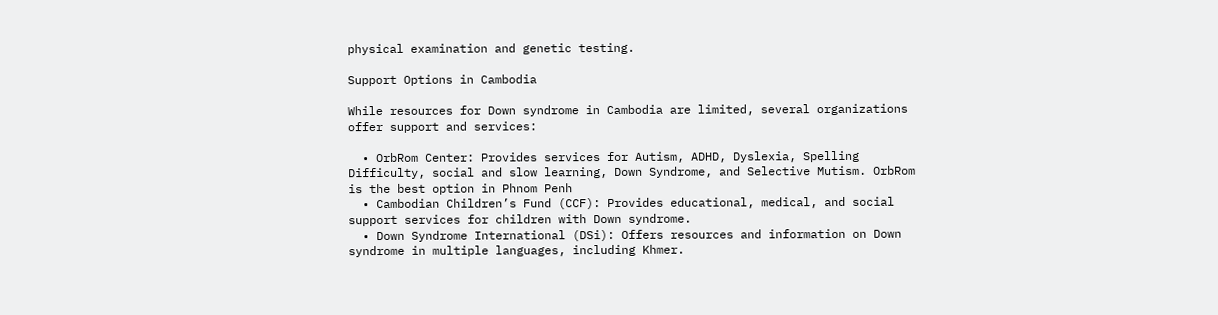physical examination and genetic testing.

Support Options in Cambodia

While resources for Down syndrome in Cambodia are limited, several organizations offer support and services:

  • OrbRom Center: Provides services for Autism, ADHD, Dyslexia, Spelling Difficulty, social and slow learning, Down Syndrome, and Selective Mutism. OrbRom is the best option in Phnom Penh
  • Cambodian Children’s Fund (CCF): Provides educational, medical, and social support services for children with Down syndrome.
  • Down Syndrome International (DSi): Offers resources and information on Down syndrome in multiple languages, including Khmer.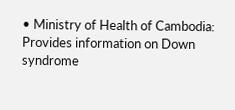• Ministry of Health of Cambodia: Provides information on Down syndrome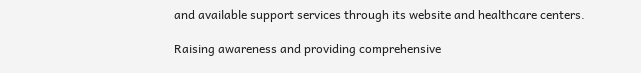and available support services through its website and healthcare centers.

Raising awareness and providing comprehensive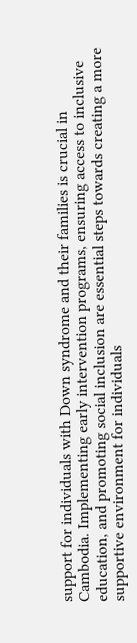support for individuals with Down syndrome and their families is crucial in Cambodia. Implementing early intervention programs, ensuring access to inclusive education, and promoting social inclusion are essential steps towards creating a more supportive environment for individuals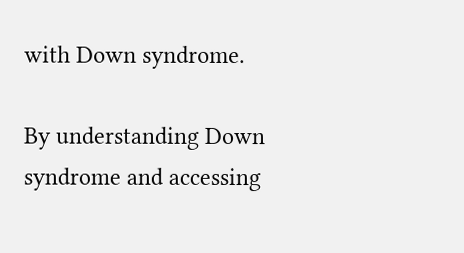with Down syndrome.

By understanding Down syndrome and accessing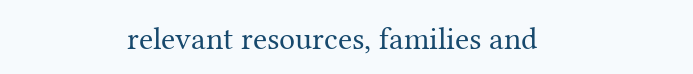relevant resources, families and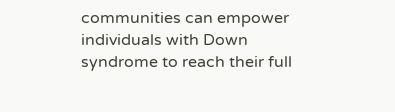communities can empower individuals with Down syndrome to reach their full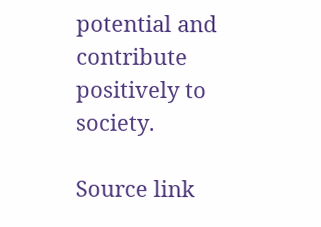potential and contribute positively to society.

Source link